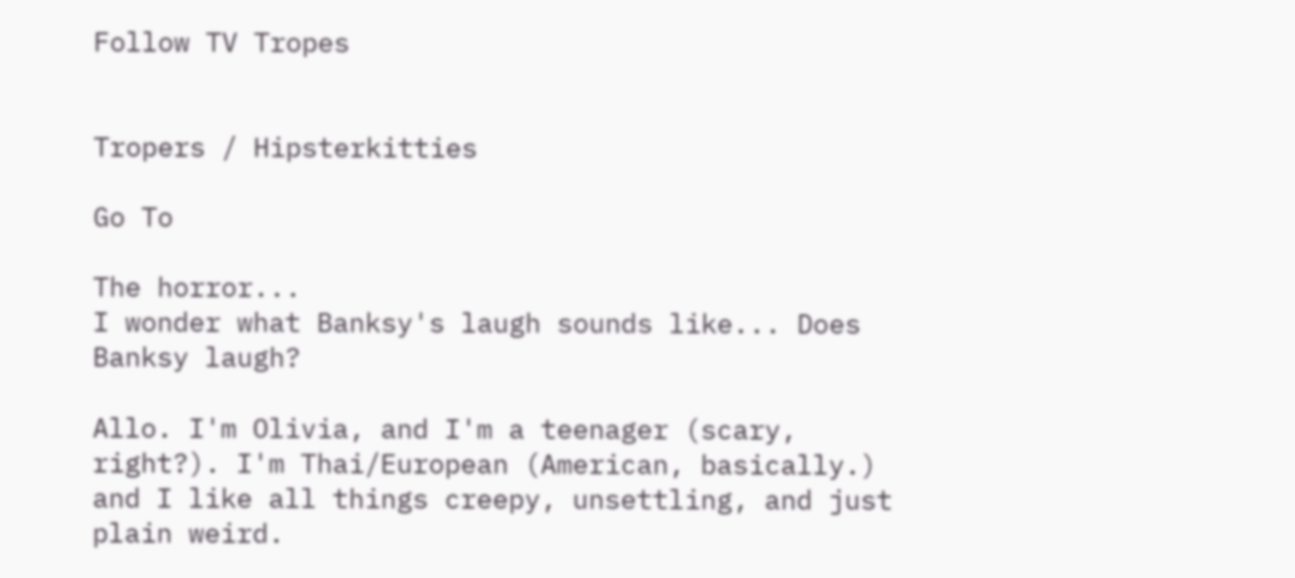Follow TV Tropes


Tropers / Hipsterkitties

Go To

The horror...
I wonder what Banksy's laugh sounds like... Does Banksy laugh?

Allo. I'm Olivia, and I'm a teenager (scary, right?). I'm Thai/European (American, basically.) and I like all things creepy, unsettling, and just plain weird.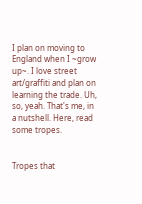I plan on moving to England when I ~grow up~. I love street art/graffiti and plan on learning the trade. Uh, so, yeah. That's me, in a nutshell. Here, read some tropes.


Tropes that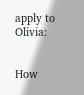apply to Olivia:


How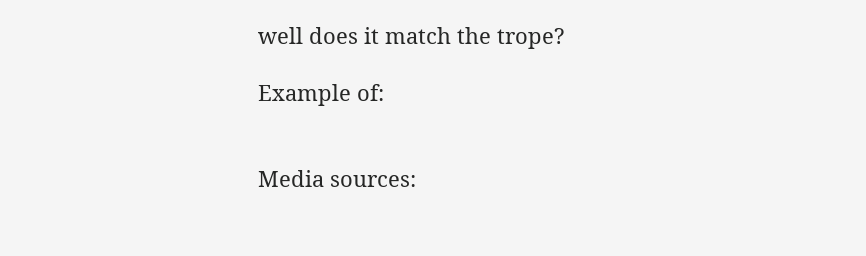well does it match the trope?

Example of:


Media sources: